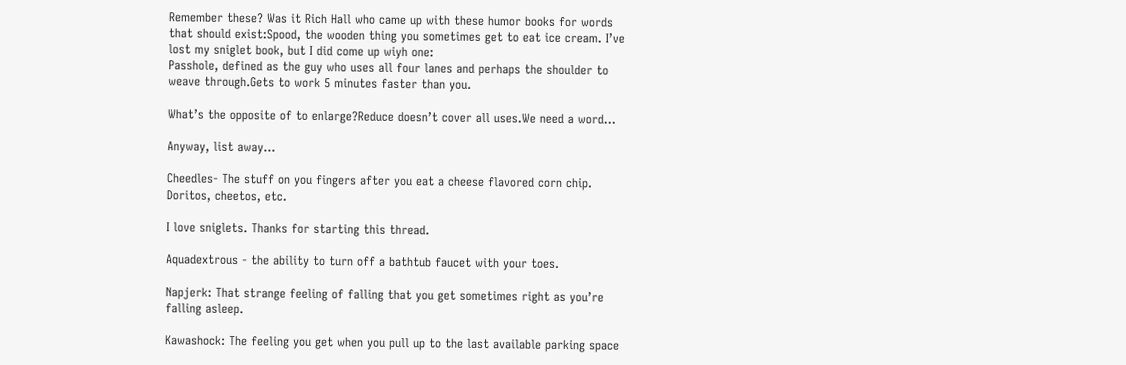Remember these? Was it Rich Hall who came up with these humor books for words that should exist:Spood, the wooden thing you sometimes get to eat ice cream. I’ve lost my sniglet book, but I did come up wiyh one:
Passhole, defined as the guy who uses all four lanes and perhaps the shoulder to weave through.Gets to work 5 minutes faster than you.

What’s the opposite of to enlarge?Reduce doesn’t cover all uses.We need a word…

Anyway, list away…

Cheedles- The stuff on you fingers after you eat a cheese flavored corn chip. Doritos, cheetos, etc.

I love sniglets. Thanks for starting this thread.

Aquadextrous - the ability to turn off a bathtub faucet with your toes.

Napjerk: That strange feeling of falling that you get sometimes right as you’re falling asleep.

Kawashock: The feeling you get when you pull up to the last available parking space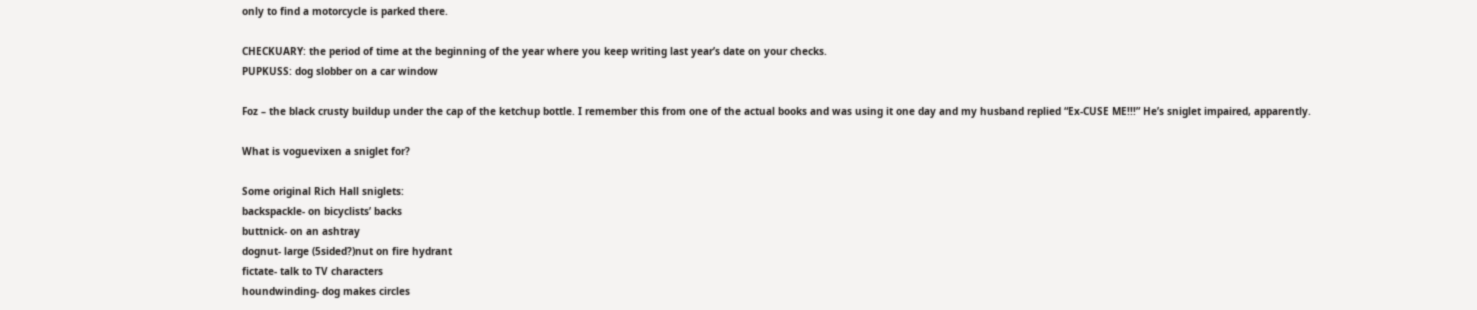only to find a motorcycle is parked there.

CHECKUARY: the period of time at the beginning of the year where you keep writing last year’s date on your checks.
PUPKUSS: dog slobber on a car window

Foz – the black crusty buildup under the cap of the ketchup bottle. I remember this from one of the actual books and was using it one day and my husband replied “Ex-CUSE ME!!!” He’s sniglet impaired, apparently.

What is voguevixen a sniglet for?

Some original Rich Hall sniglets:
backspackle- on bicyclists’ backs
buttnick- on an ashtray
dognut- large (5sided?)nut on fire hydrant
fictate- talk to TV characters
houndwinding- dog makes circles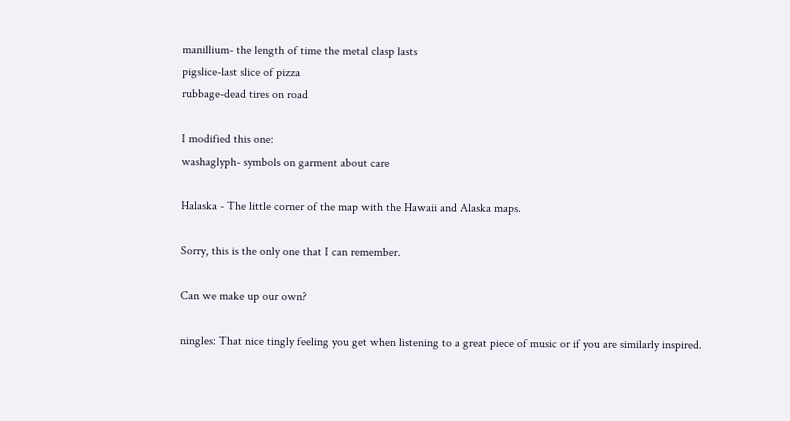manillium- the length of time the metal clasp lasts
pigslice-last slice of pizza
rubbage-dead tires on road

I modified this one:
washaglyph- symbols on garment about care

Halaska - The little corner of the map with the Hawaii and Alaska maps.

Sorry, this is the only one that I can remember.

Can we make up our own?

ningles: That nice tingly feeling you get when listening to a great piece of music or if you are similarly inspired.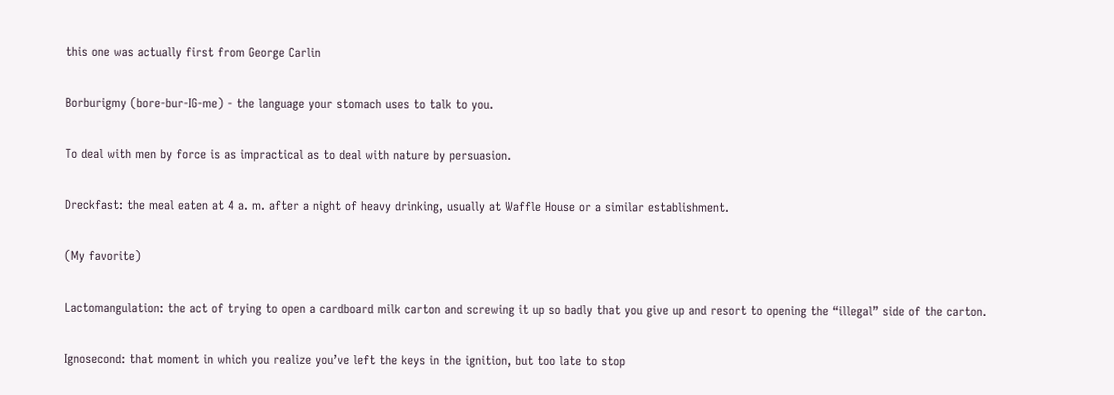this one was actually first from George Carlin

Borburigmy (bore-bur-IG-me) - the language your stomach uses to talk to you.

To deal with men by force is as impractical as to deal with nature by persuasion.

Dreckfast: the meal eaten at 4 a. m. after a night of heavy drinking, usually at Waffle House or a similar establishment.

(My favorite)

Lactomangulation: the act of trying to open a cardboard milk carton and screwing it up so badly that you give up and resort to opening the “illegal” side of the carton.

Ignosecond: that moment in which you realize you’ve left the keys in the ignition, but too late to stop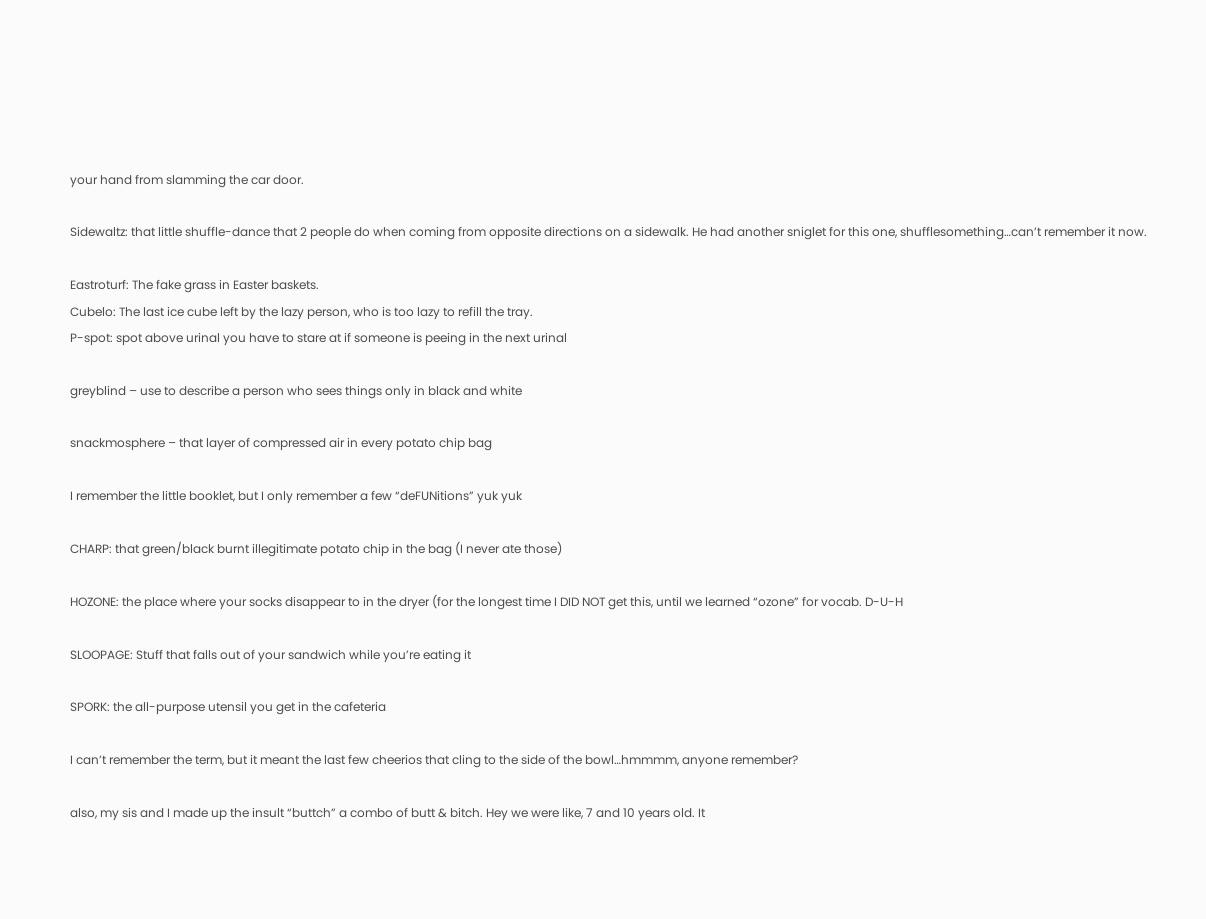your hand from slamming the car door.

Sidewaltz: that little shuffle-dance that 2 people do when coming from opposite directions on a sidewalk. He had another sniglet for this one, shufflesomething…can’t remember it now.

Eastroturf: The fake grass in Easter baskets.
Cubelo: The last ice cube left by the lazy person, who is too lazy to refill the tray.
P-spot: spot above urinal you have to stare at if someone is peeing in the next urinal

greyblind – use to describe a person who sees things only in black and white

snackmosphere – that layer of compressed air in every potato chip bag

I remember the little booklet, but I only remember a few “deFUNitions” yuk yuk

CHARP: that green/black burnt illegitimate potato chip in the bag (I never ate those)

HOZONE: the place where your socks disappear to in the dryer (for the longest time I DID NOT get this, until we learned “ozone” for vocab. D-U-H

SLOOPAGE: Stuff that falls out of your sandwich while you’re eating it

SPORK: the all-purpose utensil you get in the cafeteria

I can’t remember the term, but it meant the last few cheerios that cling to the side of the bowl…hmmmm, anyone remember?

also, my sis and I made up the insult “buttch” a combo of butt & bitch. Hey we were like, 7 and 10 years old. It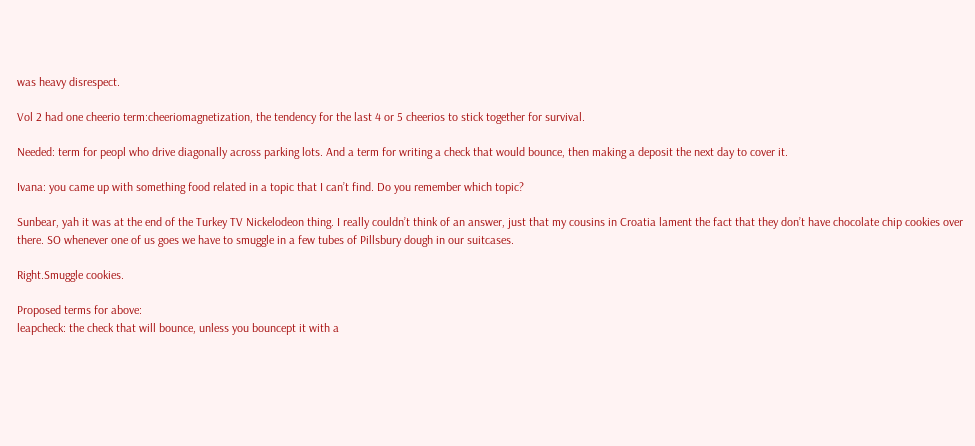was heavy disrespect.

Vol 2 had one cheerio term:cheeriomagnetization, the tendency for the last 4 or 5 cheerios to stick together for survival.

Needed: term for peopl who drive diagonally across parking lots. And a term for writing a check that would bounce, then making a deposit the next day to cover it.

Ivana: you came up with something food related in a topic that I can’t find. Do you remember which topic?

Sunbear, yah it was at the end of the Turkey TV Nickelodeon thing. I really couldn’t think of an answer, just that my cousins in Croatia lament the fact that they don’t have chocolate chip cookies over there. SO whenever one of us goes we have to smuggle in a few tubes of Pillsbury dough in our suitcases.

Right.Smuggle cookies.

Proposed terms for above:
leapcheck: the check that will bounce, unless you bouncept it with a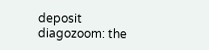deposit
diagozoom: the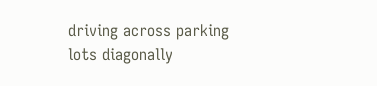driving across parking lots diagonally